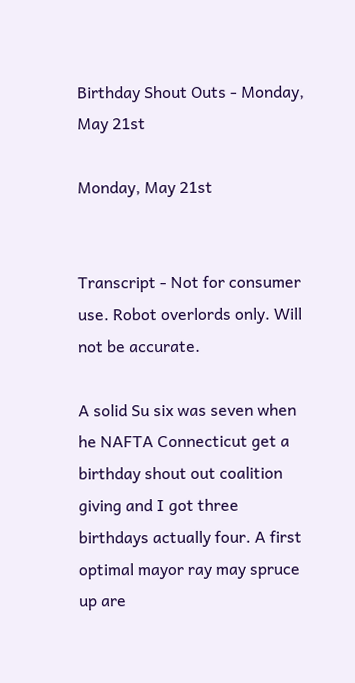Birthday Shout Outs - Monday, May 21st

Monday, May 21st


Transcript - Not for consumer use. Robot overlords only. Will not be accurate.

A solid Su six was seven when he NAFTA Connecticut get a birthday shout out coalition giving and I got three birthdays actually four. A first optimal mayor ray may spruce up are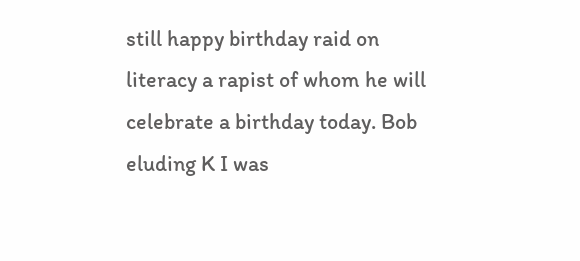still happy birthday raid on literacy a rapist of whom he will celebrate a birthday today. Bob eluding K I was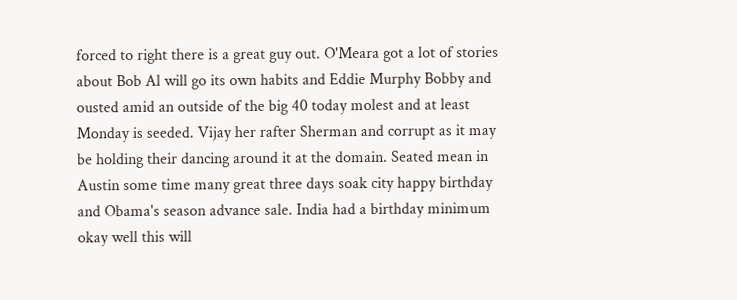forced to right there is a great guy out. O'Meara got a lot of stories about Bob Al will go its own habits and Eddie Murphy Bobby and ousted amid an outside of the big 40 today molest and at least Monday is seeded. Vijay her rafter Sherman and corrupt as it may be holding their dancing around it at the domain. Seated mean in Austin some time many great three days soak city happy birthday and Obama's season advance sale. India had a birthday minimum okay well this will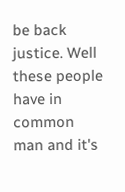be back justice. Well these people have in common man and it's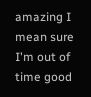amazing I mean sure I'm out of time good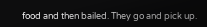food and then bailed. They go and pick up.